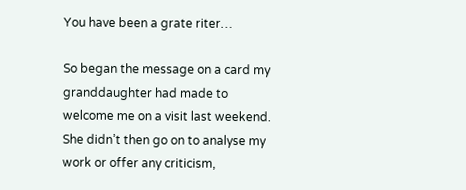You have been a grate riter…

So began the message on a card my granddaughter had made to welcome me on a visit last weekend. She didn’t then go on to analyse my work or offer any criticism,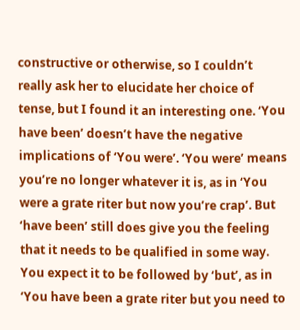constructive or otherwise, so I couldn’t really ask her to elucidate her choice of tense, but I found it an interesting one. ‘You have been’ doesn’t have the negative implications of ‘You were’. ‘You were’ means you’re no longer whatever it is, as in ‘You were a grate riter but now you’re crap’. But ‘have been’ still does give you the feeling that it needs to be qualified in some way. You expect it to be followed by ‘but’, as in ‘You have been a grate riter but you need to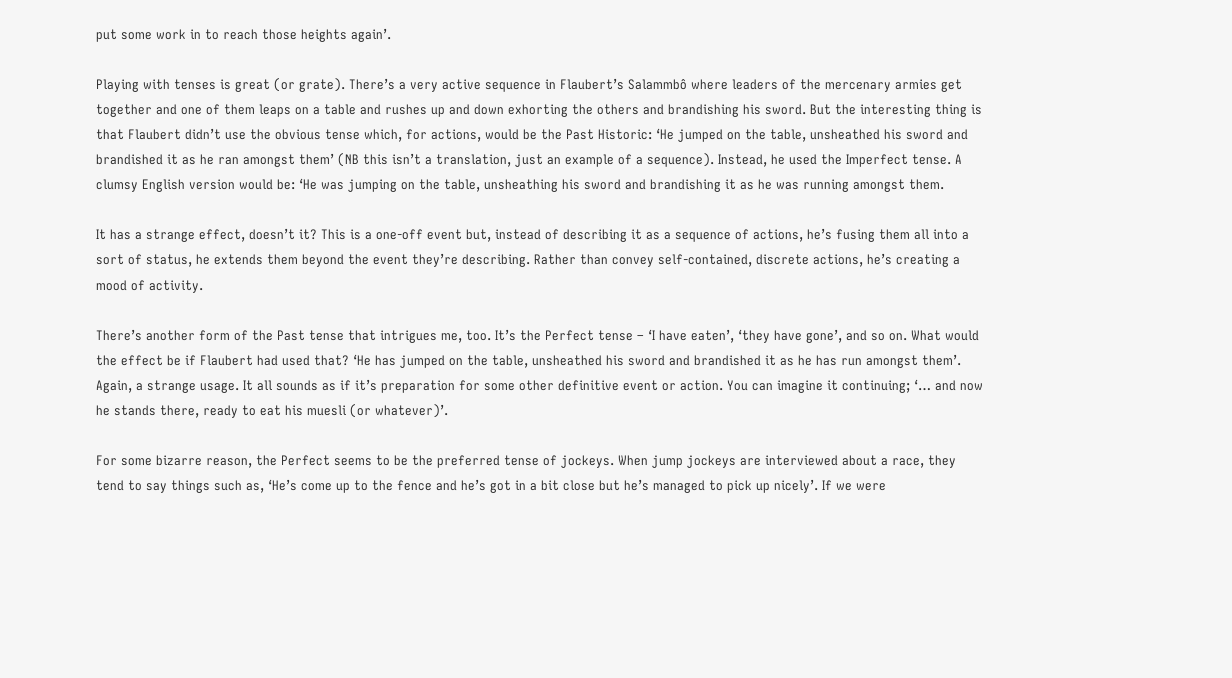put some work in to reach those heights again’.

Playing with tenses is great (or grate). There’s a very active sequence in Flaubert’s Salammbô where leaders of the mercenary armies get together and one of them leaps on a table and rushes up and down exhorting the others and brandishing his sword. But the interesting thing is that Flaubert didn’t use the obvious tense which, for actions, would be the Past Historic: ‘He jumped on the table, unsheathed his sword and brandished it as he ran amongst them’ (NB this isn’t a translation, just an example of a sequence). Instead, he used the Imperfect tense. A clumsy English version would be: ‘He was jumping on the table, unsheathing his sword and brandishing it as he was running amongst them.

It has a strange effect, doesn’t it? This is a one-off event but, instead of describing it as a sequence of actions, he’s fusing them all into a sort of status, he extends them beyond the event they’re describing. Rather than convey self-contained, discrete actions, he’s creating a mood of activity.

There’s another form of the Past tense that intrigues me, too. It’s the Perfect tense – ‘I have eaten’, ‘they have gone’, and so on. What would the effect be if Flaubert had used that? ‘He has jumped on the table, unsheathed his sword and brandished it as he has run amongst them’. Again, a strange usage. It all sounds as if it’s preparation for some other definitive event or action. You can imagine it continuing; ‘… and now he stands there, ready to eat his muesli (or whatever)’.

For some bizarre reason, the Perfect seems to be the preferred tense of jockeys. When jump jockeys are interviewed about a race, they tend to say things such as, ‘He’s come up to the fence and he’s got in a bit close but he’s managed to pick up nicely’. If we were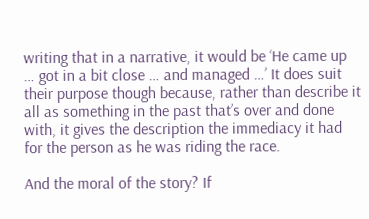writing that in a narrative, it would be ‘He came up … got in a bit close … and managed …’ It does suit their purpose though because, rather than describe it all as something in the past that’s over and done with, it gives the description the immediacy it had for the person as he was riding the race.

And the moral of the story? If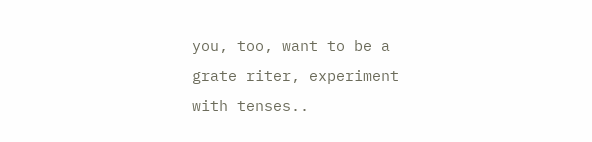you, too, want to be a grate riter, experiment with tenses..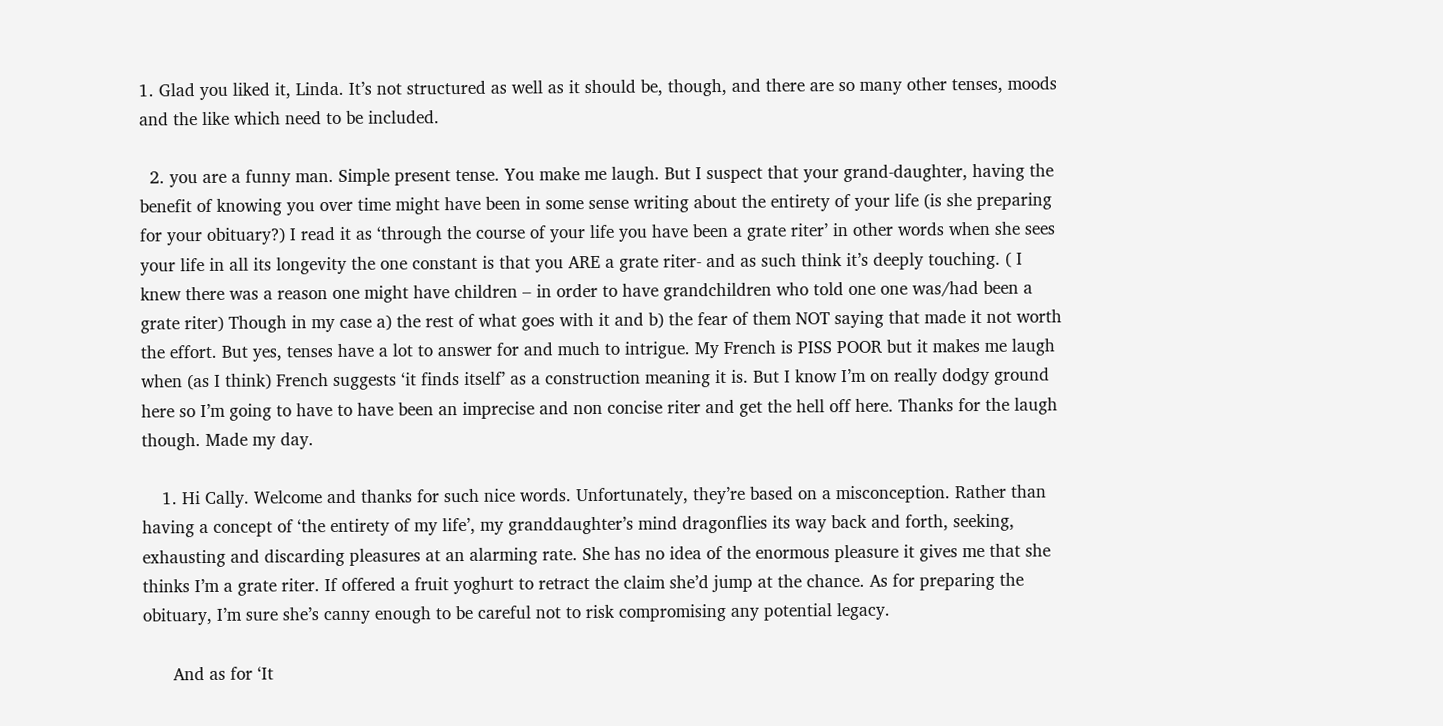1. Glad you liked it, Linda. It’s not structured as well as it should be, though, and there are so many other tenses, moods and the like which need to be included.

  2. you are a funny man. Simple present tense. You make me laugh. But I suspect that your grand-daughter, having the benefit of knowing you over time might have been in some sense writing about the entirety of your life (is she preparing for your obituary?) I read it as ‘through the course of your life you have been a grate riter’ in other words when she sees your life in all its longevity the one constant is that you ARE a grate riter- and as such think it’s deeply touching. ( I knew there was a reason one might have children – in order to have grandchildren who told one one was/had been a grate riter) Though in my case a) the rest of what goes with it and b) the fear of them NOT saying that made it not worth the effort. But yes, tenses have a lot to answer for and much to intrigue. My French is PISS POOR but it makes me laugh when (as I think) French suggests ‘it finds itself’ as a construction meaning it is. But I know I’m on really dodgy ground here so I’m going to have to have been an imprecise and non concise riter and get the hell off here. Thanks for the laugh though. Made my day.

    1. Hi Cally. Welcome and thanks for such nice words. Unfortunately, they’re based on a misconception. Rather than having a concept of ‘the entirety of my life’, my granddaughter’s mind dragonflies its way back and forth, seeking, exhausting and discarding pleasures at an alarming rate. She has no idea of the enormous pleasure it gives me that she thinks I’m a grate riter. If offered a fruit yoghurt to retract the claim she’d jump at the chance. As for preparing the obituary, I’m sure she’s canny enough to be careful not to risk compromising any potential legacy.

      And as for ‘It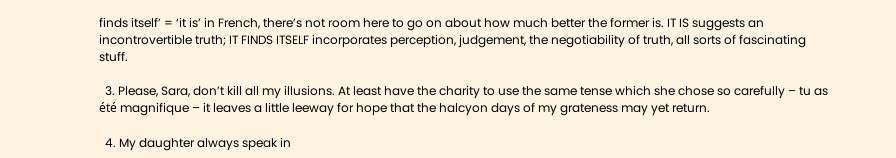finds itself’ = ‘it is’ in French, there’s not room here to go on about how much better the former is. IT IS suggests an incontrovertible truth; IT FINDS ITSELF incorporates perception, judgement, the negotiability of truth, all sorts of fascinating stuff.

  3. Please, Sara, don’t kill all my illusions. At least have the charity to use the same tense which she chose so carefully – tu as été magnifique – it leaves a little leeway for hope that the halcyon days of my grateness may yet return.

  4. My daughter always speak in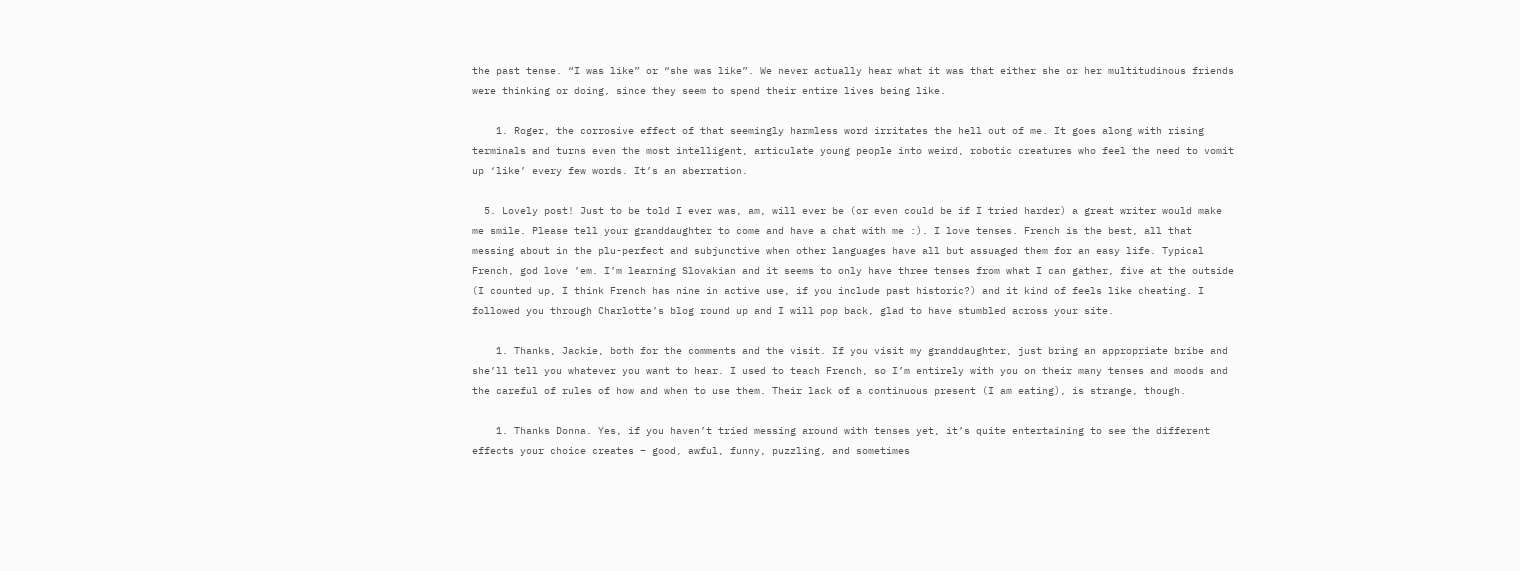the past tense. “I was like” or “she was like”. We never actually hear what it was that either she or her multitudinous friends were thinking or doing, since they seem to spend their entire lives being like.

    1. Roger, the corrosive effect of that seemingly harmless word irritates the hell out of me. It goes along with rising terminals and turns even the most intelligent, articulate young people into weird, robotic creatures who feel the need to vomit up ‘like’ every few words. It’s an aberration.

  5. Lovely post! Just to be told I ever was, am, will ever be (or even could be if I tried harder) a great writer would make me smile. Please tell your granddaughter to come and have a chat with me :). I love tenses. French is the best, all that messing about in the plu-perfect and subjunctive when other languages have all but assuaged them for an easy life. Typical French, god love ’em. I’m learning Slovakian and it seems to only have three tenses from what I can gather, five at the outside (I counted up, I think French has nine in active use, if you include past historic?) and it kind of feels like cheating. I followed you through Charlotte’s blog round up and I will pop back, glad to have stumbled across your site.

    1. Thanks, Jackie, both for the comments and the visit. If you visit my granddaughter, just bring an appropriate bribe and she’ll tell you whatever you want to hear. I used to teach French, so I’m entirely with you on their many tenses and moods and the careful of rules of how and when to use them. Their lack of a continuous present (I am eating), is strange, though.

    1. Thanks Donna. Yes, if you haven’t tried messing around with tenses yet, it’s quite entertaining to see the different effects your choice creates – good, awful, funny, puzzling, and sometimes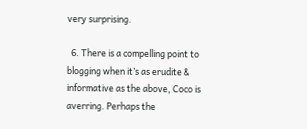very surprising.

  6. There is a compelling point to blogging when it’s as erudite & informative as the above, Coco is averring. Perhaps the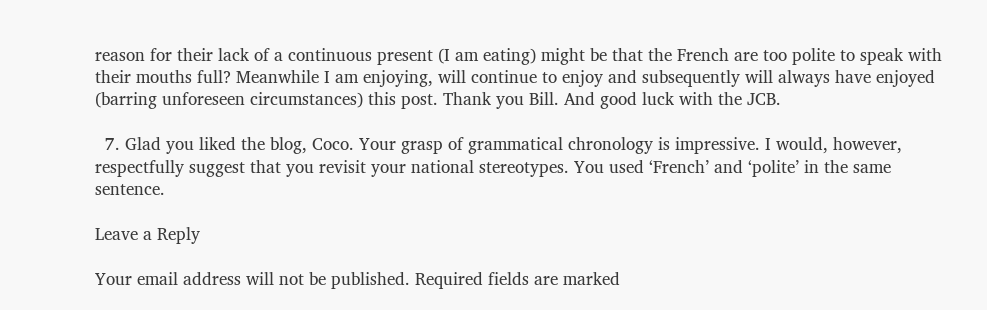reason for their lack of a continuous present (I am eating) might be that the French are too polite to speak with their mouths full? Meanwhile I am enjoying, will continue to enjoy and subsequently will always have enjoyed (barring unforeseen circumstances) this post. Thank you Bill. And good luck with the JCB.

  7. Glad you liked the blog, Coco. Your grasp of grammatical chronology is impressive. I would, however, respectfully suggest that you revisit your national stereotypes. You used ‘French’ and ‘polite’ in the same sentence.

Leave a Reply

Your email address will not be published. Required fields are marked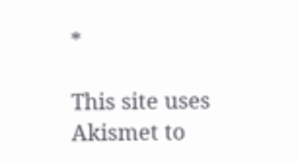*

This site uses Akismet to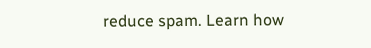reduce spam. Learn how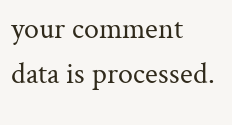your comment data is processed.